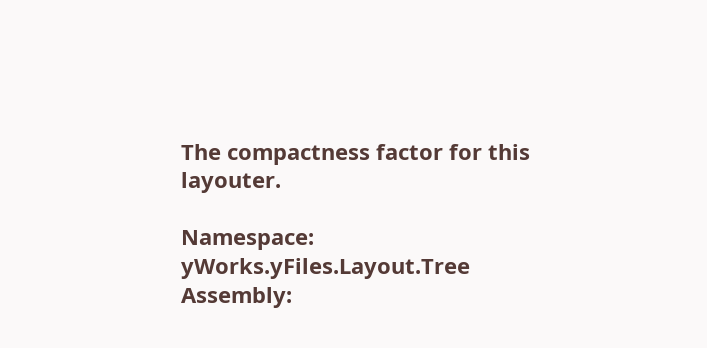The compactness factor for this layouter.

Namespace: yWorks.yFiles.Layout.Tree
Assembly: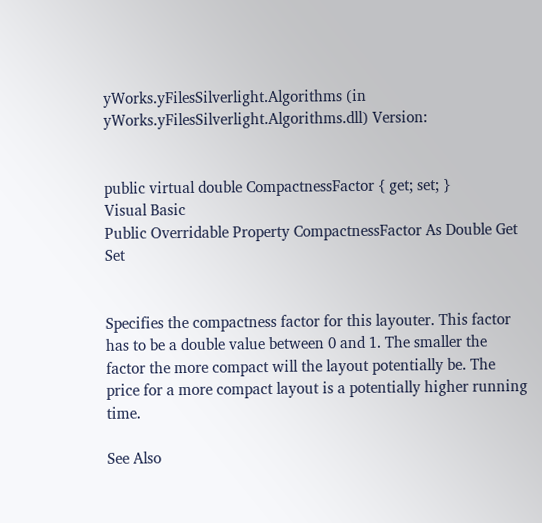yWorks.yFilesSilverlight.Algorithms (in yWorks.yFilesSilverlight.Algorithms.dll) Version:


public virtual double CompactnessFactor { get; set; }
Visual Basic
Public Overridable Property CompactnessFactor As Double Get Set


Specifies the compactness factor for this layouter. This factor has to be a double value between 0 and 1. The smaller the factor the more compact will the layout potentially be. The price for a more compact layout is a potentially higher running time.

See Also